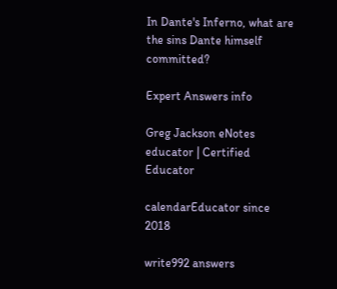In Dante's Inferno, what are the sins Dante himself committed?

Expert Answers info

Greg Jackson eNotes educator | Certified Educator

calendarEducator since 2018

write992 answers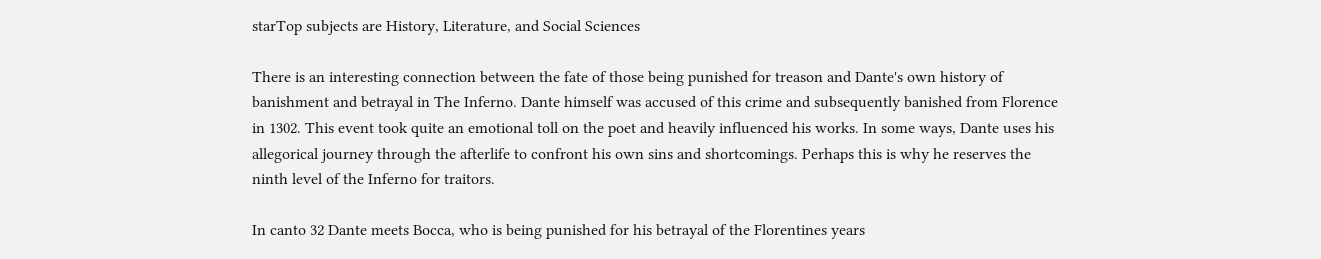starTop subjects are History, Literature, and Social Sciences

There is an interesting connection between the fate of those being punished for treason and Dante's own history of banishment and betrayal in The Inferno. Dante himself was accused of this crime and subsequently banished from Florence in 1302. This event took quite an emotional toll on the poet and heavily influenced his works. In some ways, Dante uses his allegorical journey through the afterlife to confront his own sins and shortcomings. Perhaps this is why he reserves the ninth level of the Inferno for traitors.

In canto 32 Dante meets Bocca, who is being punished for his betrayal of the Florentines years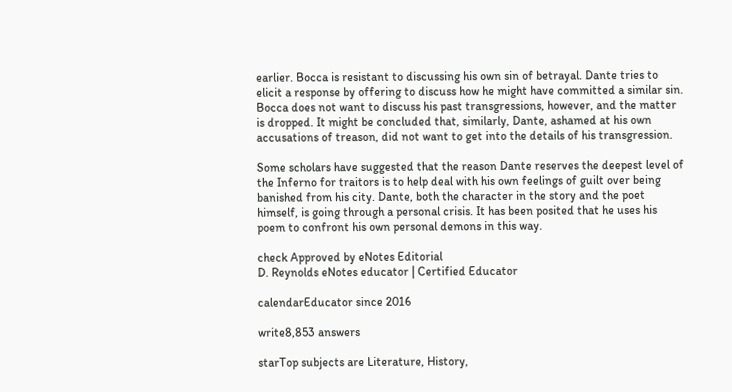earlier. Bocca is resistant to discussing his own sin of betrayal. Dante tries to elicit a response by offering to discuss how he might have committed a similar sin. Bocca does not want to discuss his past transgressions, however, and the matter is dropped. It might be concluded that, similarly, Dante, ashamed at his own accusations of treason, did not want to get into the details of his transgression.

Some scholars have suggested that the reason Dante reserves the deepest level of the Inferno for traitors is to help deal with his own feelings of guilt over being banished from his city. Dante, both the character in the story and the poet himself, is going through a personal crisis. It has been posited that he uses his poem to confront his own personal demons in this way.

check Approved by eNotes Editorial
D. Reynolds eNotes educator | Certified Educator

calendarEducator since 2016

write8,853 answers

starTop subjects are Literature, History,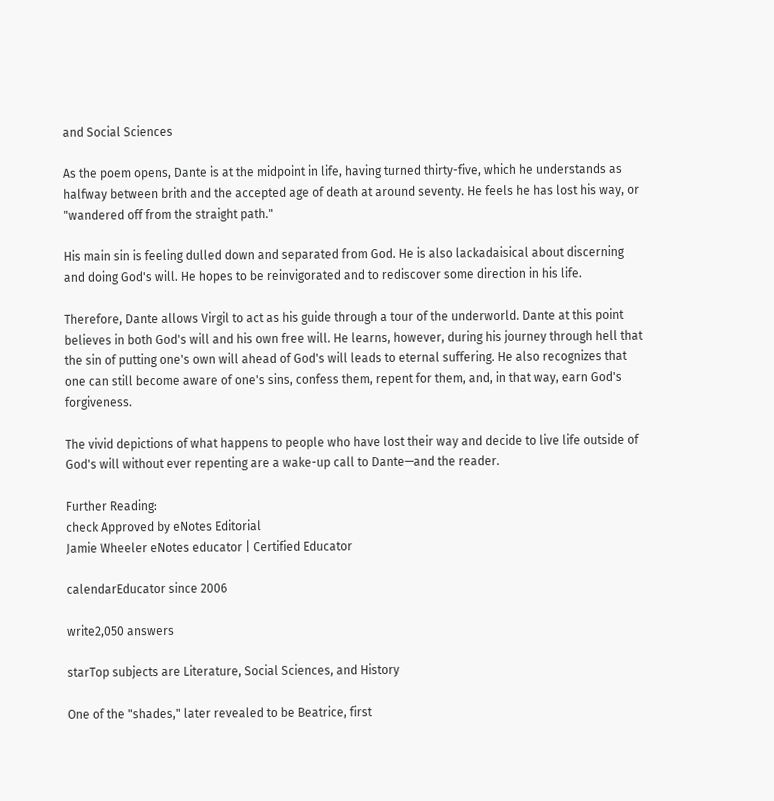and Social Sciences

As the poem opens, Dante is at the midpoint in life, having turned thirty-five, which he understands as halfway between brith and the accepted age of death at around seventy. He feels he has lost his way, or "wandered off from the straight path."

His main sin is feeling dulled down and separated from God. He is also lackadaisical about discerning and doing God's will. He hopes to be reinvigorated and to rediscover some direction in his life.

Therefore, Dante allows Virgil to act as his guide through a tour of the underworld. Dante at this point believes in both God's will and his own free will. He learns, however, during his journey through hell that the sin of putting one's own will ahead of God's will leads to eternal suffering. He also recognizes that one can still become aware of one's sins, confess them, repent for them, and, in that way, earn God's forgiveness.

The vivid depictions of what happens to people who have lost their way and decide to live life outside of God's will without ever repenting are a wake-up call to Dante—and the reader.

Further Reading:
check Approved by eNotes Editorial
Jamie Wheeler eNotes educator | Certified Educator

calendarEducator since 2006

write2,050 answers

starTop subjects are Literature, Social Sciences, and History

One of the "shades," later revealed to be Beatrice, first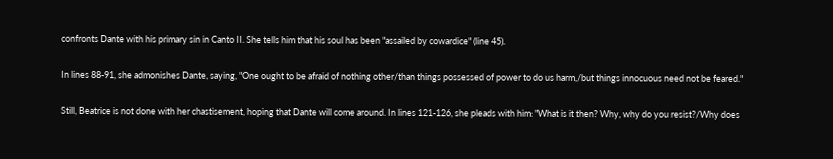confronts Dante with his primary sin in Canto II. She tells him that his soul has been "assailed by cowardice" (line 45).

In lines 88-91, she admonishes Dante, saying, "One ought to be afraid of nothing other/than things possessed of power to do us harm,/but things innocuous need not be feared."

Still, Beatrice is not done with her chastisement, hoping that Dante will come around. In lines 121-126, she pleads with him: "What is it then? Why, why do you resist?/Why does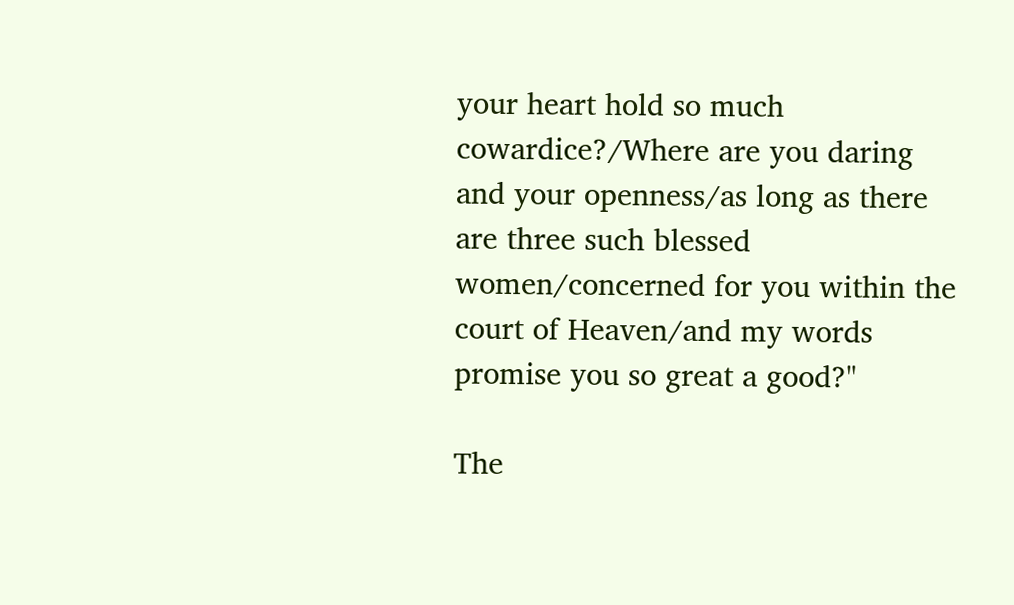your heart hold so much cowardice?/Where are you daring and your openness/as long as there are three such blessed women/concerned for you within the court of Heaven/and my words promise you so great a good?"

The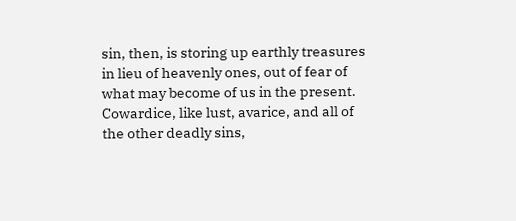sin, then, is storing up earthly treasures in lieu of heavenly ones, out of fear of what may become of us in the present. Cowardice, like lust, avarice, and all of the other deadly sins,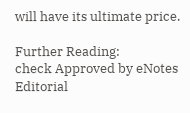will have its ultimate price.

Further Reading:
check Approved by eNotes Editorial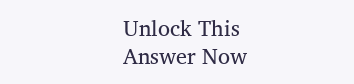Unlock This Answer Now